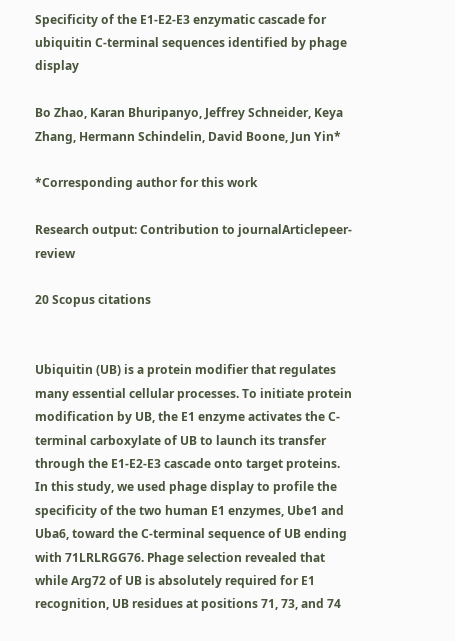Specificity of the E1-E2-E3 enzymatic cascade for ubiquitin C-terminal sequences identified by phage display

Bo Zhao, Karan Bhuripanyo, Jeffrey Schneider, Keya Zhang, Hermann Schindelin, David Boone, Jun Yin*

*Corresponding author for this work

Research output: Contribution to journalArticlepeer-review

20 Scopus citations


Ubiquitin (UB) is a protein modifier that regulates many essential cellular processes. To initiate protein modification by UB, the E1 enzyme activates the C-terminal carboxylate of UB to launch its transfer through the E1-E2-E3 cascade onto target proteins. In this study, we used phage display to profile the specificity of the two human E1 enzymes, Ube1 and Uba6, toward the C-terminal sequence of UB ending with 71LRLRGG76. Phage selection revealed that while Arg72 of UB is absolutely required for E1 recognition, UB residues at positions 71, 73, and 74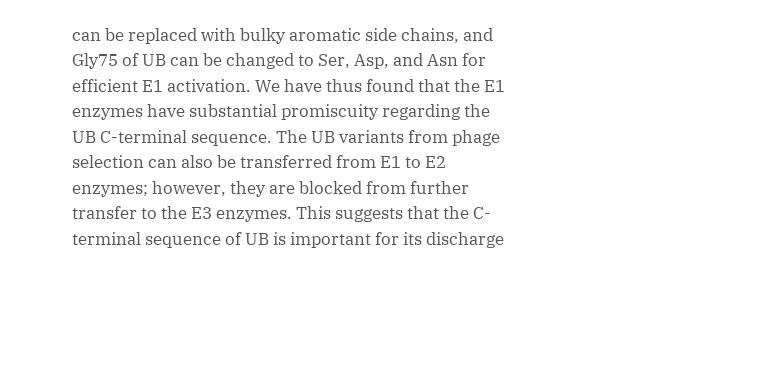can be replaced with bulky aromatic side chains, and Gly75 of UB can be changed to Ser, Asp, and Asn for efficient E1 activation. We have thus found that the E1 enzymes have substantial promiscuity regarding the UB C-terminal sequence. The UB variants from phage selection can also be transferred from E1 to E2 enzymes; however, they are blocked from further transfer to the E3 enzymes. This suggests that the C-terminal sequence of UB is important for its discharge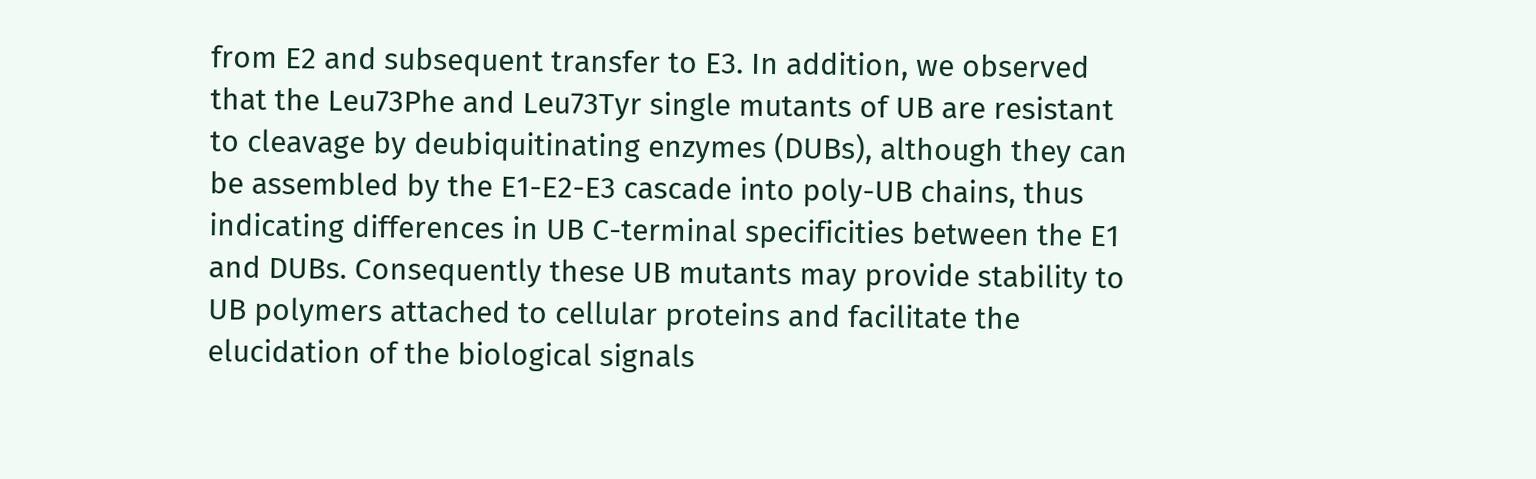from E2 and subsequent transfer to E3. In addition, we observed that the Leu73Phe and Leu73Tyr single mutants of UB are resistant to cleavage by deubiquitinating enzymes (DUBs), although they can be assembled by the E1-E2-E3 cascade into poly-UB chains, thus indicating differences in UB C-terminal specificities between the E1 and DUBs. Consequently these UB mutants may provide stability to UB polymers attached to cellular proteins and facilitate the elucidation of the biological signals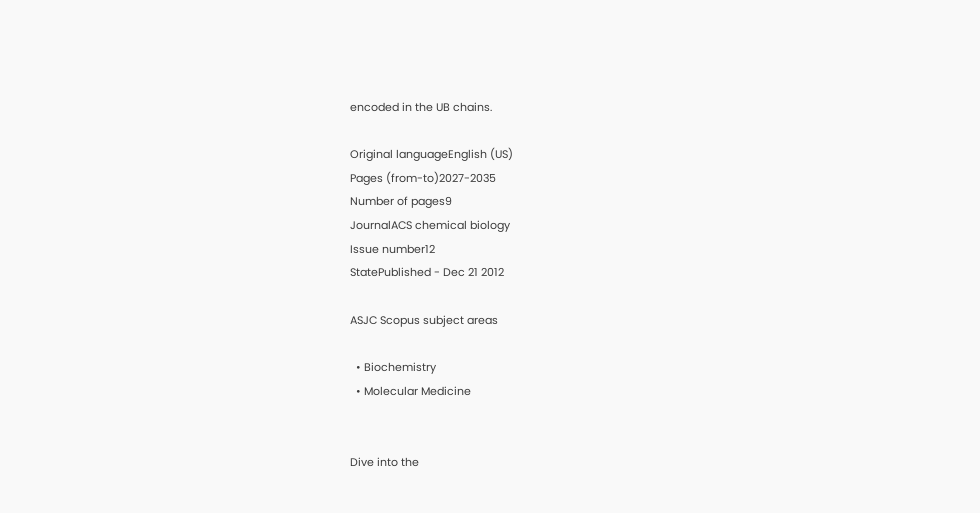encoded in the UB chains.

Original languageEnglish (US)
Pages (from-to)2027-2035
Number of pages9
JournalACS chemical biology
Issue number12
StatePublished - Dec 21 2012

ASJC Scopus subject areas

  • Biochemistry
  • Molecular Medicine


Dive into the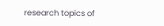research topics of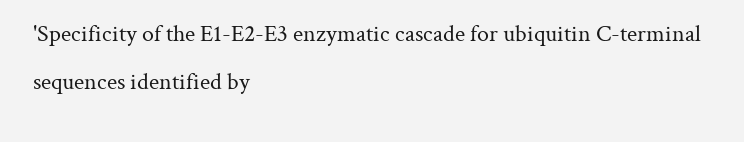'Specificity of the E1-E2-E3 enzymatic cascade for ubiquitin C-terminal sequences identified by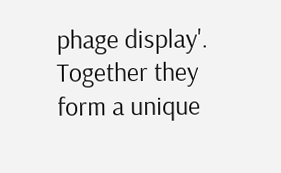phage display'. Together they form a unique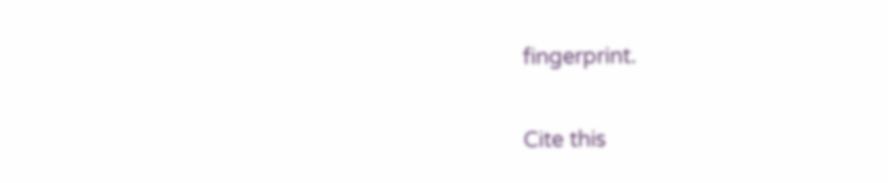fingerprint.

Cite this